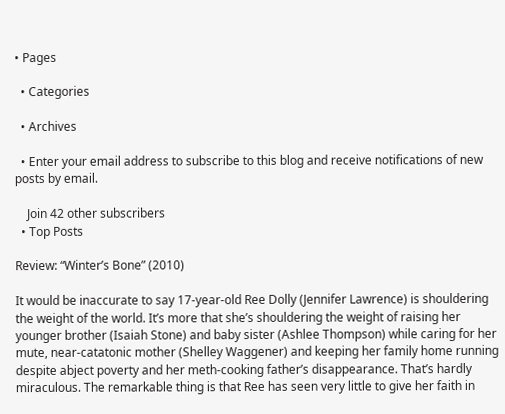• Pages

  • Categories

  • Archives

  • Enter your email address to subscribe to this blog and receive notifications of new posts by email.

    Join 42 other subscribers
  • Top Posts

Review: “Winter’s Bone” (2010)

It would be inaccurate to say 17-year-old Ree Dolly (Jennifer Lawrence) is shouldering the weight of the world. It’s more that she’s shouldering the weight of raising her younger brother (Isaiah Stone) and baby sister (Ashlee Thompson) while caring for her mute, near-catatonic mother (Shelley Waggener) and keeping her family home running despite abject poverty and her meth-cooking father’s disappearance. That’s hardly miraculous. The remarkable thing is that Ree has seen very little to give her faith in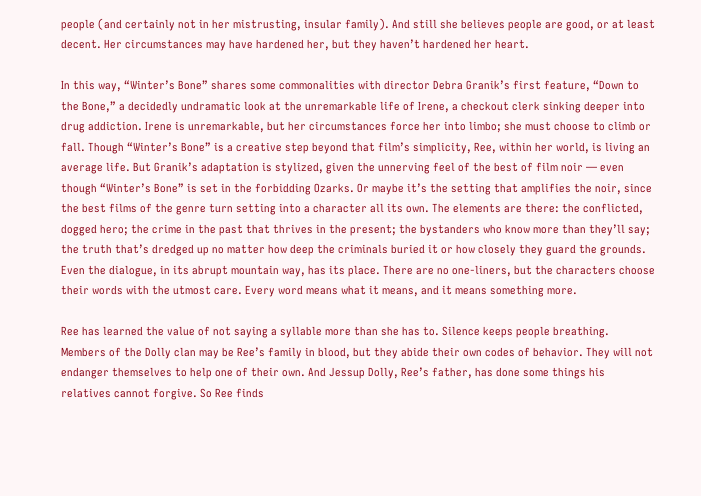people (and certainly not in her mistrusting, insular family). And still she believes people are good, or at least decent. Her circumstances may have hardened her, but they haven’t hardened her heart.

In this way, “Winter’s Bone” shares some commonalities with director Debra Granik’s first feature, “Down to the Bone,” a decidedly undramatic look at the unremarkable life of Irene, a checkout clerk sinking deeper into drug addiction. Irene is unremarkable, but her circumstances force her into limbo; she must choose to climb or fall. Though “Winter’s Bone” is a creative step beyond that film’s simplicity, Ree, within her world, is living an average life. But Granik’s adaptation is stylized, given the unnerving feel of the best of film noir — even though “Winter’s Bone” is set in the forbidding Ozarks. Or maybe it’s the setting that amplifies the noir, since the best films of the genre turn setting into a character all its own. The elements are there: the conflicted, dogged hero; the crime in the past that thrives in the present; the bystanders who know more than they’ll say; the truth that’s dredged up no matter how deep the criminals buried it or how closely they guard the grounds. Even the dialogue, in its abrupt mountain way, has its place. There are no one-liners, but the characters choose their words with the utmost care. Every word means what it means, and it means something more.

Ree has learned the value of not saying a syllable more than she has to. Silence keeps people breathing. Members of the Dolly clan may be Ree’s family in blood, but they abide their own codes of behavior. They will not endanger themselves to help one of their own. And Jessup Dolly, Ree’s father, has done some things his relatives cannot forgive. So Ree finds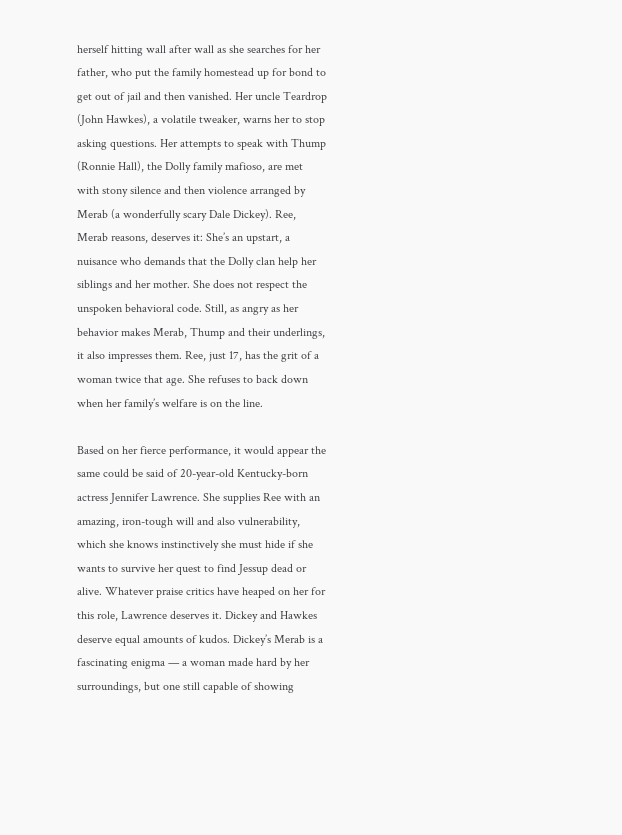herself hitting wall after wall as she searches for her father, who put the family homestead up for bond to get out of jail and then vanished. Her uncle Teardrop (John Hawkes), a volatile tweaker, warns her to stop asking questions. Her attempts to speak with Thump (Ronnie Hall), the Dolly family mafioso, are met with stony silence and then violence arranged by Merab (a wonderfully scary Dale Dickey). Ree, Merab reasons, deserves it: She’s an upstart, a nuisance who demands that the Dolly clan help her siblings and her mother. She does not respect the unspoken behavioral code. Still, as angry as her behavior makes Merab, Thump and their underlings, it also impresses them. Ree, just 17, has the grit of a woman twice that age. She refuses to back down when her family’s welfare is on the line.

Based on her fierce performance, it would appear the same could be said of 20-year-old Kentucky-born actress Jennifer Lawrence. She supplies Ree with an amazing, iron-tough will and also vulnerability, which she knows instinctively she must hide if she wants to survive her quest to find Jessup dead or alive. Whatever praise critics have heaped on her for this role, Lawrence deserves it. Dickey and Hawkes deserve equal amounts of kudos. Dickey’s Merab is a fascinating enigma — a woman made hard by her surroundings, but one still capable of showing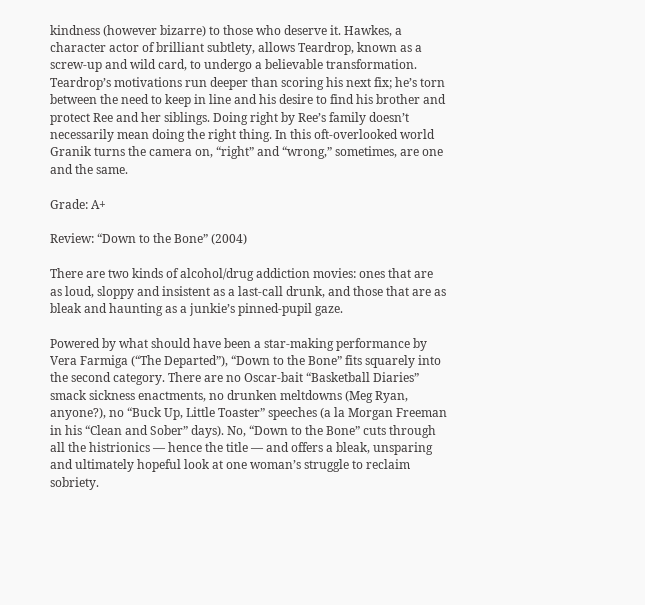kindness (however bizarre) to those who deserve it. Hawkes, a character actor of brilliant subtlety, allows Teardrop, known as a screw-up and wild card, to undergo a believable transformation. Teardrop’s motivations run deeper than scoring his next fix; he’s torn between the need to keep in line and his desire to find his brother and protect Ree and her siblings. Doing right by Ree’s family doesn’t necessarily mean doing the right thing. In this oft-overlooked world Granik turns the camera on, “right” and “wrong,” sometimes, are one and the same.

Grade: A+

Review: “Down to the Bone” (2004)

There are two kinds of alcohol/drug addiction movies: ones that are as loud, sloppy and insistent as a last-call drunk, and those that are as bleak and haunting as a junkie’s pinned-pupil gaze.

Powered by what should have been a star-making performance by Vera Farmiga (“The Departed”), “Down to the Bone” fits squarely into the second category. There are no Oscar-bait “Basketball Diaries” smack sickness enactments, no drunken meltdowns (Meg Ryan, anyone?), no “Buck Up, Little Toaster” speeches (a la Morgan Freeman in his “Clean and Sober” days). No, “Down to the Bone” cuts through all the histrionics — hence the title — and offers a bleak, unsparing and ultimately hopeful look at one woman’s struggle to reclaim sobriety.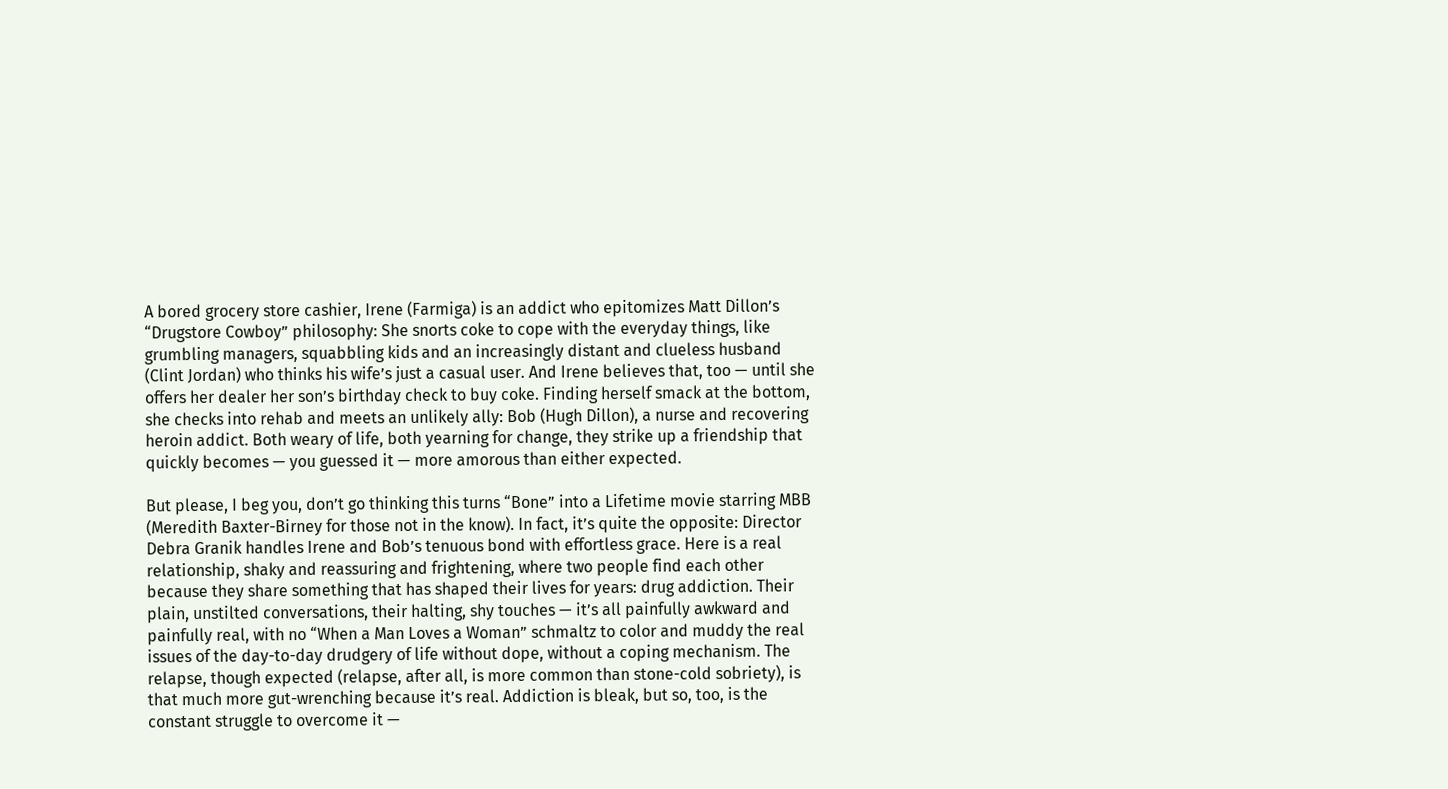A bored grocery store cashier, Irene (Farmiga) is an addict who epitomizes Matt Dillon’s “Drugstore Cowboy” philosophy: She snorts coke to cope with the everyday things, like grumbling managers, squabbling kids and an increasingly distant and clueless husband (Clint Jordan) who thinks his wife’s just a casual user. And Irene believes that, too — until she offers her dealer her son’s birthday check to buy coke. Finding herself smack at the bottom, she checks into rehab and meets an unlikely ally: Bob (Hugh Dillon), a nurse and recovering heroin addict. Both weary of life, both yearning for change, they strike up a friendship that quickly becomes — you guessed it — more amorous than either expected.

But please, I beg you, don’t go thinking this turns “Bone” into a Lifetime movie starring MBB (Meredith Baxter-Birney for those not in the know). In fact, it’s quite the opposite: Director Debra Granik handles Irene and Bob’s tenuous bond with effortless grace. Here is a real relationship, shaky and reassuring and frightening, where two people find each other because they share something that has shaped their lives for years: drug addiction. Their plain, unstilted conversations, their halting, shy touches — it’s all painfully awkward and painfully real, with no “When a Man Loves a Woman” schmaltz to color and muddy the real issues of the day-to-day drudgery of life without dope, without a coping mechanism. The relapse, though expected (relapse, after all, is more common than stone-cold sobriety), is that much more gut-wrenching because it’s real. Addiction is bleak, but so, too, is the constant struggle to overcome it —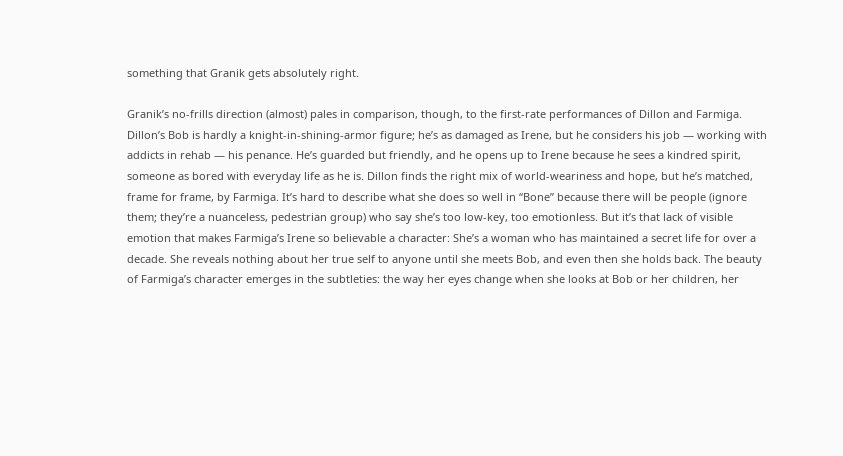something that Granik gets absolutely right.

Granik’s no-frills direction (almost) pales in comparison, though, to the first-rate performances of Dillon and Farmiga. Dillon’s Bob is hardly a knight-in-shining-armor figure; he’s as damaged as Irene, but he considers his job — working with addicts in rehab — his penance. He’s guarded but friendly, and he opens up to Irene because he sees a kindred spirit, someone as bored with everyday life as he is. Dillon finds the right mix of world-weariness and hope, but he’s matched, frame for frame, by Farmiga. It’s hard to describe what she does so well in “Bone” because there will be people (ignore them; they’re a nuanceless, pedestrian group) who say she’s too low-key, too emotionless. But it’s that lack of visible emotion that makes Farmiga’s Irene so believable a character: She’s a woman who has maintained a secret life for over a decade. She reveals nothing about her true self to anyone until she meets Bob, and even then she holds back. The beauty of Farmiga’s character emerges in the subtleties: the way her eyes change when she looks at Bob or her children, her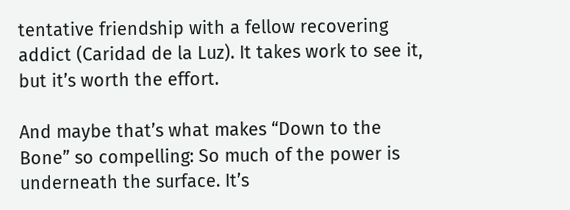tentative friendship with a fellow recovering addict (Caridad de la Luz). It takes work to see it, but it’s worth the effort.

And maybe that’s what makes “Down to the Bone” so compelling: So much of the power is underneath the surface. It’s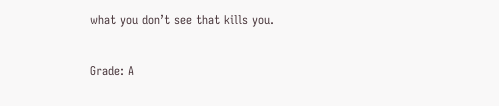what you don’t see that kills you.

Grade: A